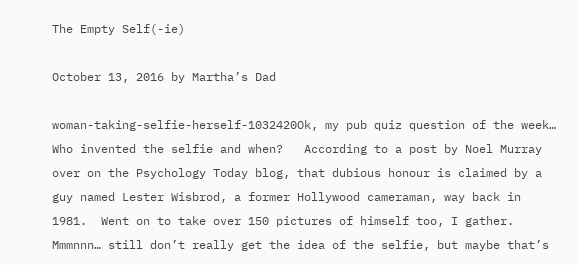The Empty Self(-ie)

October 13, 2016 by Martha’s Dad

woman-taking-selfie-herself-1032420Ok, my pub quiz question of the week…  Who invented the selfie and when?   According to a post by Noel Murray over on the Psychology Today blog, that dubious honour is claimed by a guy named Lester Wisbrod, a former Hollywood cameraman, way back in 1981.  Went on to take over 150 pictures of himself too, I gather.  Mmmnnn… still don’t really get the idea of the selfie, but maybe that’s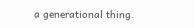a generational thing.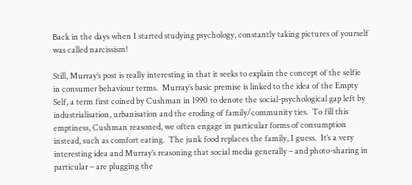Back in the days when I started studying psychology, constantly taking pictures of yourself was called narcissism!

Still, Murray’s post is really interesting in that it seeks to explain the concept of the selfie in consumer behaviour terms.  Murray’s basic premise is linked to the idea of the Empty Self, a term first coined by Cushman in 1990 to denote the social-psychological gap left by industrialisation, urbanisation and the eroding of family/community ties.  To fill this emptiness, Cushman reasoned, we often engage in particular forms of consumption instead, such as comfort eating.  The junk food replaces the family, I guess.  It’s a very interesting idea and Murray’s reasoning that social media generally – and photo-sharing in particular – are plugging the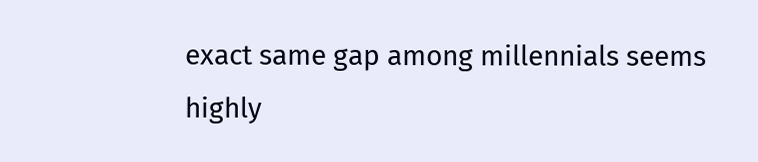exact same gap among millennials seems highly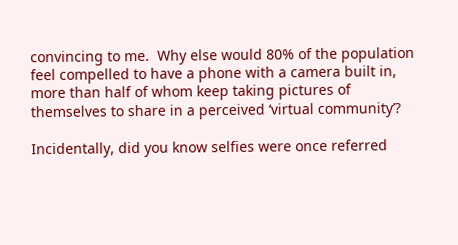convincing to me.  Why else would 80% of the population feel compelled to have a phone with a camera built in, more than half of whom keep taking pictures of themselves to share in a perceived ‘virtual community’?

Incidentally, did you know selfies were once referred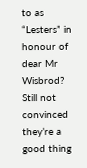to as “Lesters” in honour of dear Mr Wisbrod?   Still not convinced they’re a good thing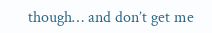though… and don’t get me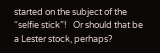started on the subject of the “selfie stick”!   Or should that be a Lester stock, perhaps?